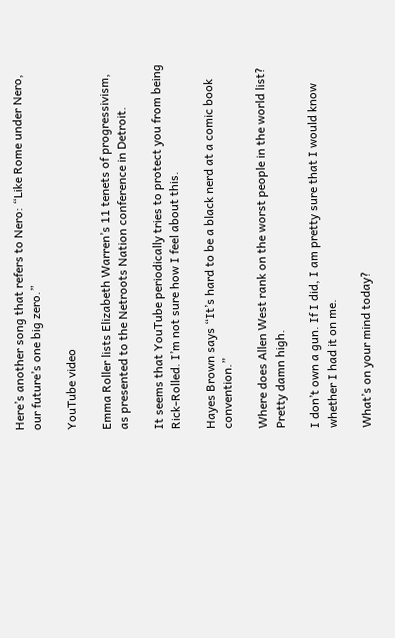Here’s another song that refers to Nero: “Like Rome under Nero, our future’s one big zero.”

YouTube video

Emma Roller lists Elizabeth Warren’s 11 tenets of progressivism, as presented to the Netroots Nation conference in Detroit.

It seems that YouTube periodically tries to protect you from being Rick-Rolled. I’m not sure how I feel about this.

Hayes Brown says “It’s hard to be a black nerd at a comic book convention.”

Where does Allen West rank on the worst people in the world list? Pretty damn high.

I don’t own a gun. If I did, I am pretty sure that I would know whether I had it on me.

What’s on your mind today?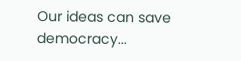Our ideas can save democracy...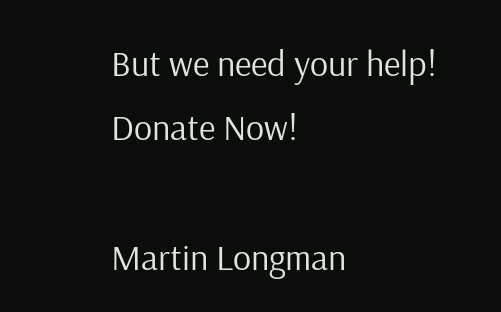But we need your help! Donate Now!

Martin Longman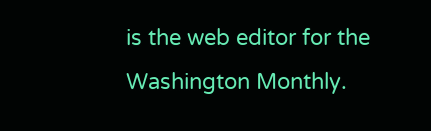is the web editor for the Washington Monthly.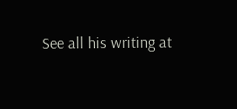See all his writing at